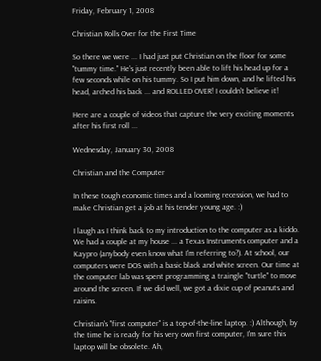Friday, February 1, 2008

Christian Rolls Over for the First Time

So there we were ... I had just put Christian on the floor for some "tummy time." He's just recently been able to lift his head up for a few seconds while on his tummy. So I put him down, and he lifted his head, arched his back ... and ROLLED OVER! I couldn't believe it!

Here are a couple of videos that capture the very exciting moments after his first roll ...

Wednesday, January 30, 2008

Christian and the Computer

In these tough economic times and a looming recession, we had to make Christian get a job at his tender young age. :)

I laugh as I think back to my introduction to the computer as a kiddo. We had a couple at my house ... a Texas Instruments computer and a Kaypro (anybody even know what I'm referring to?). At school, our computers were DOS with a basic black and white screen. Our time at the computer lab was spent programming a traingle "turtle" to move around the screen. If we did well, we got a dixie cup of peanuts and raisins.

Christian's "first computer" is a top-of-the-line laptop. :) Although, by the time he is ready for his very own first computer, I'm sure this laptop will be obsolete. Ah,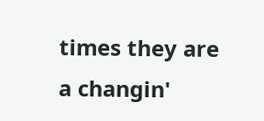times they are a changin'